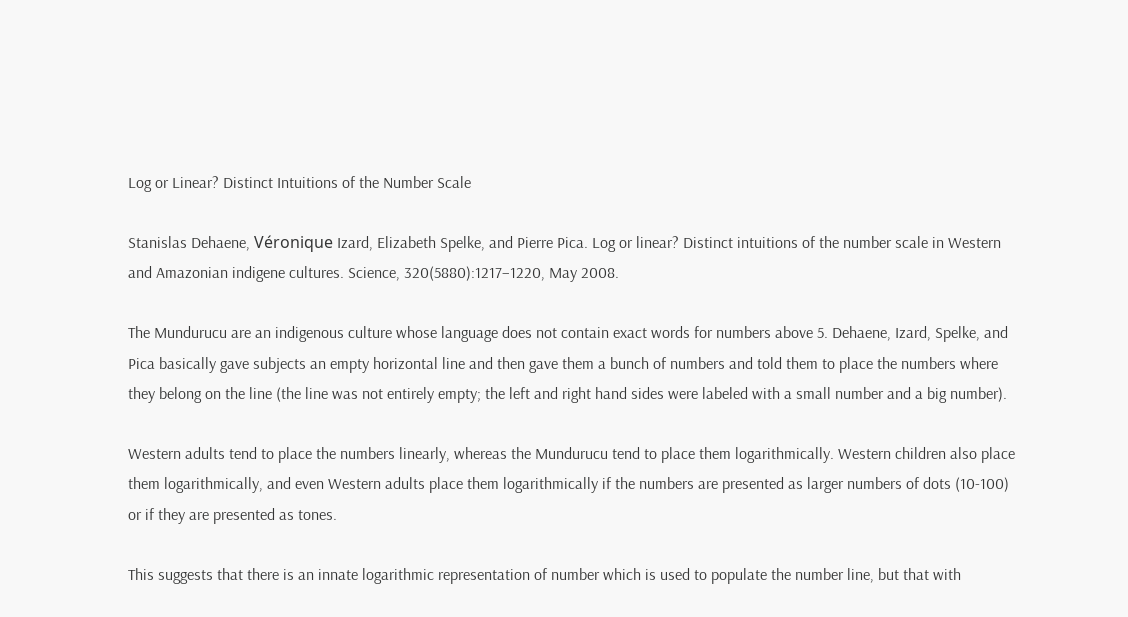Log or Linear? Distinct Intuitions of the Number Scale

Stanislas Dehaene, Véronique Izard, Elizabeth Spelke, and Pierre Pica. Log or linear? Distinct intuitions of the number scale in Western and Amazonian indigene cultures. Science, 320(5880):1217–1220, May 2008.

The Mundurucu are an indigenous culture whose language does not contain exact words for numbers above 5. Dehaene, Izard, Spelke, and Pica basically gave subjects an empty horizontal line and then gave them a bunch of numbers and told them to place the numbers where they belong on the line (the line was not entirely empty; the left and right hand sides were labeled with a small number and a big number).

Western adults tend to place the numbers linearly, whereas the Mundurucu tend to place them logarithmically. Western children also place them logarithmically, and even Western adults place them logarithmically if the numbers are presented as larger numbers of dots (10-100) or if they are presented as tones.

This suggests that there is an innate logarithmic representation of number which is used to populate the number line, but that with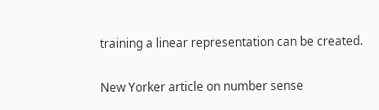training a linear representation can be created.

New Yorker article on number sense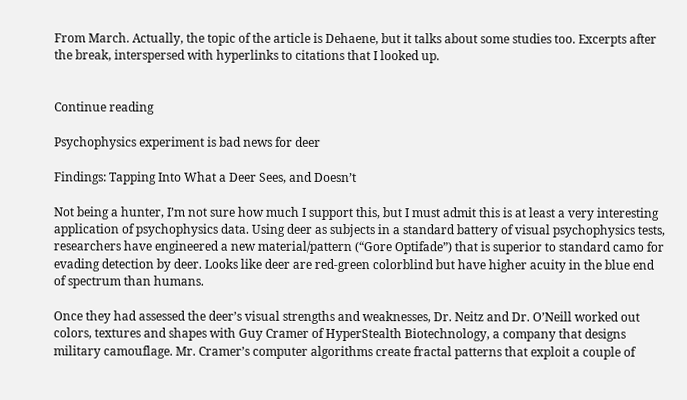From March. Actually, the topic of the article is Dehaene, but it talks about some studies too. Excerpts after the break, interspersed with hyperlinks to citations that I looked up.


Continue reading

Psychophysics experiment is bad news for deer

Findings: Tapping Into What a Deer Sees, and Doesn’t

Not being a hunter, I’m not sure how much I support this, but I must admit this is at least a very interesting application of psychophysics data. Using deer as subjects in a standard battery of visual psychophysics tests, researchers have engineered a new material/pattern (“Gore Optifade”) that is superior to standard camo for evading detection by deer. Looks like deer are red-green colorblind but have higher acuity in the blue end of spectrum than humans.

Once they had assessed the deer’s visual strengths and weaknesses, Dr. Neitz and Dr. O’Neill worked out colors, textures and shapes with Guy Cramer of HyperStealth Biotechnology, a company that designs military camouflage. Mr. Cramer’s computer algorithms create fractal patterns that exploit a couple of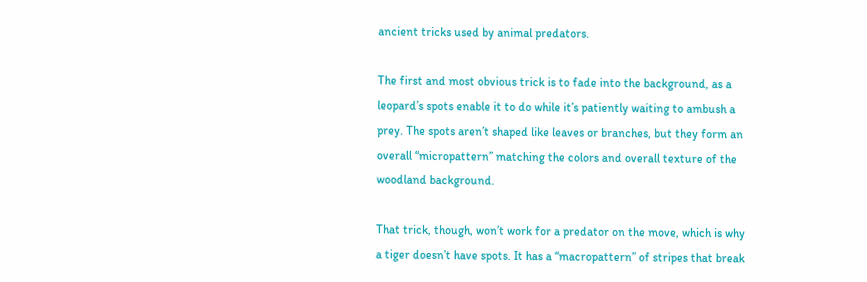ancient tricks used by animal predators.

The first and most obvious trick is to fade into the background, as a leopard’s spots enable it to do while it’s patiently waiting to ambush a prey. The spots aren’t shaped like leaves or branches, but they form an overall “micropattern” matching the colors and overall texture of the woodland background.

That trick, though, won’t work for a predator on the move, which is why a tiger doesn’t have spots. It has a “macropattern” of stripes that break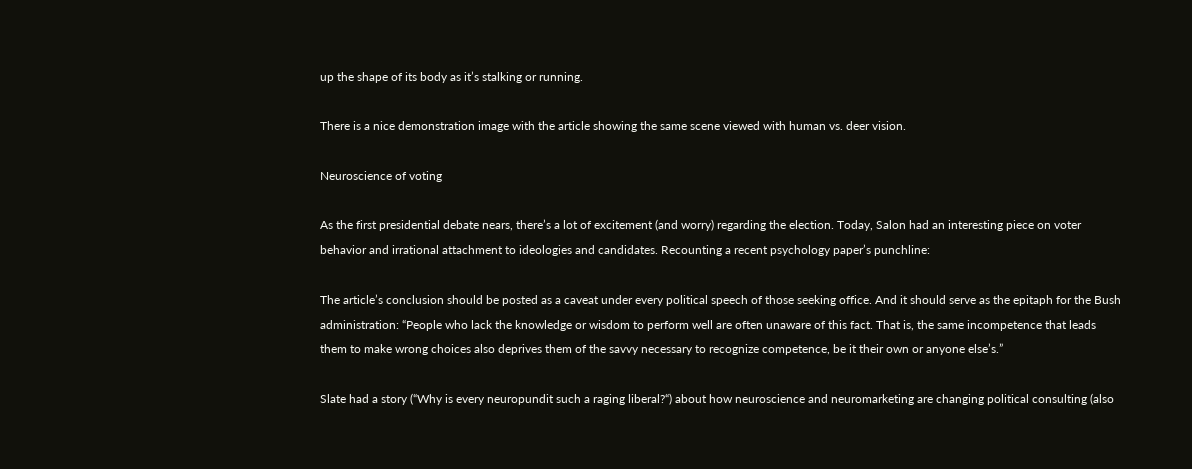up the shape of its body as it’s stalking or running.

There is a nice demonstration image with the article showing the same scene viewed with human vs. deer vision.

Neuroscience of voting

As the first presidential debate nears, there’s a lot of excitement (and worry) regarding the election. Today, Salon had an interesting piece on voter behavior and irrational attachment to ideologies and candidates. Recounting a recent psychology paper’s punchline:

The article’s conclusion should be posted as a caveat under every political speech of those seeking office. And it should serve as the epitaph for the Bush administration: “People who lack the knowledge or wisdom to perform well are often unaware of this fact. That is, the same incompetence that leads them to make wrong choices also deprives them of the savvy necessary to recognize competence, be it their own or anyone else’s.”

Slate had a story (“Why is every neuropundit such a raging liberal?“) about how neuroscience and neuromarketing are changing political consulting (also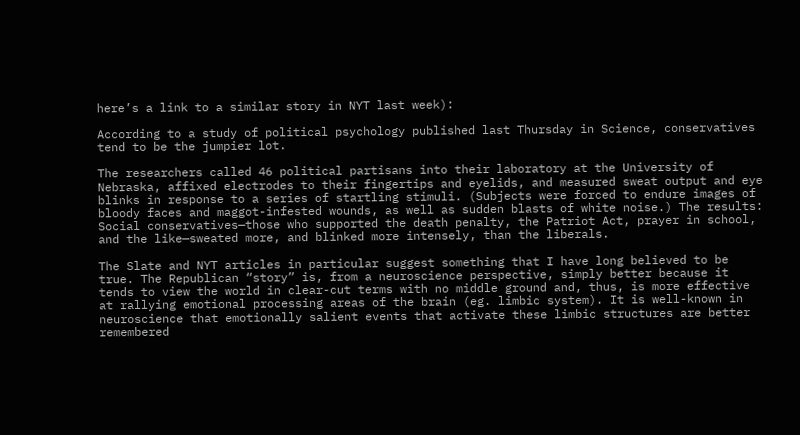here’s a link to a similar story in NYT last week):

According to a study of political psychology published last Thursday in Science, conservatives tend to be the jumpier lot.

The researchers called 46 political partisans into their laboratory at the University of Nebraska, affixed electrodes to their fingertips and eyelids, and measured sweat output and eye blinks in response to a series of startling stimuli. (Subjects were forced to endure images of bloody faces and maggot-infested wounds, as well as sudden blasts of white noise.) The results: Social conservatives—those who supported the death penalty, the Patriot Act, prayer in school, and the like—sweated more, and blinked more intensely, than the liberals.

The Slate and NYT articles in particular suggest something that I have long believed to be true. The Republican “story” is, from a neuroscience perspective, simply better because it tends to view the world in clear-cut terms with no middle ground and, thus, is more effective at rallying emotional processing areas of the brain (eg. limbic system). It is well-known in neuroscience that emotionally salient events that activate these limbic structures are better remembered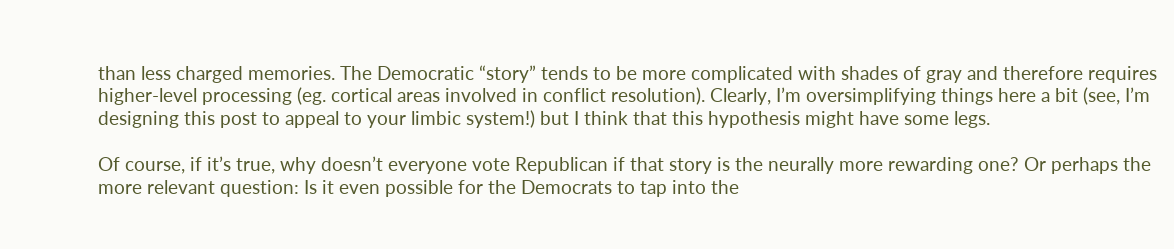than less charged memories. The Democratic “story” tends to be more complicated with shades of gray and therefore requires higher-level processing (eg. cortical areas involved in conflict resolution). Clearly, I’m oversimplifying things here a bit (see, I’m designing this post to appeal to your limbic system!) but I think that this hypothesis might have some legs.

Of course, if it’s true, why doesn’t everyone vote Republican if that story is the neurally more rewarding one? Or perhaps the more relevant question: Is it even possible for the Democrats to tap into the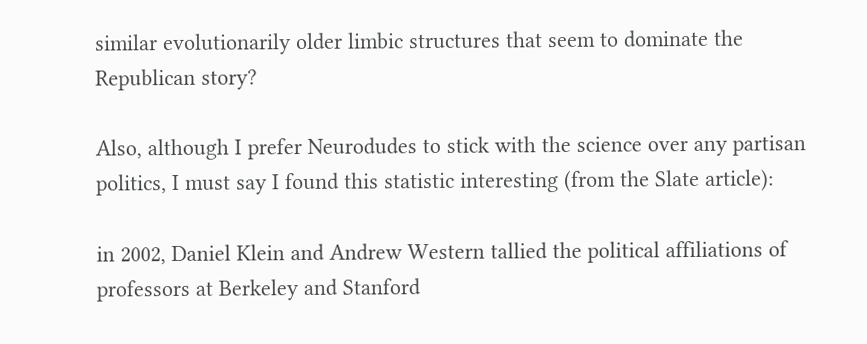similar evolutionarily older limbic structures that seem to dominate the Republican story?

Also, although I prefer Neurodudes to stick with the science over any partisan politics, I must say I found this statistic interesting (from the Slate article):

in 2002, Daniel Klein and Andrew Western tallied the political affiliations of professors at Berkeley and Stanford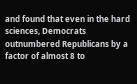and found that even in the hard sciences, Democrats outnumbered Republicans by a factor of almost 8 to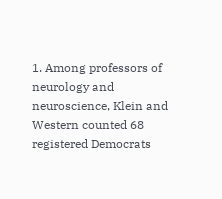1. Among professors of neurology and neuroscience, Klein and Western counted 68 registered Democrats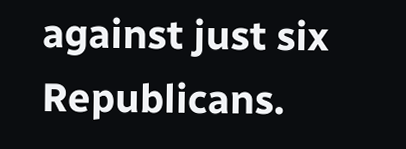against just six Republicans.